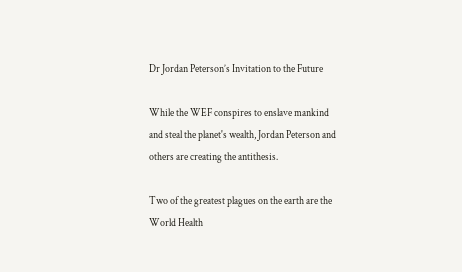Dr Jordan Peterson’s Invitation to the Future

While the WEF conspires to enslave mankind and steal the planet's wealth, Jordan Peterson and others are creating the antithesis.

Two of the greatest plagues on the earth are the World Health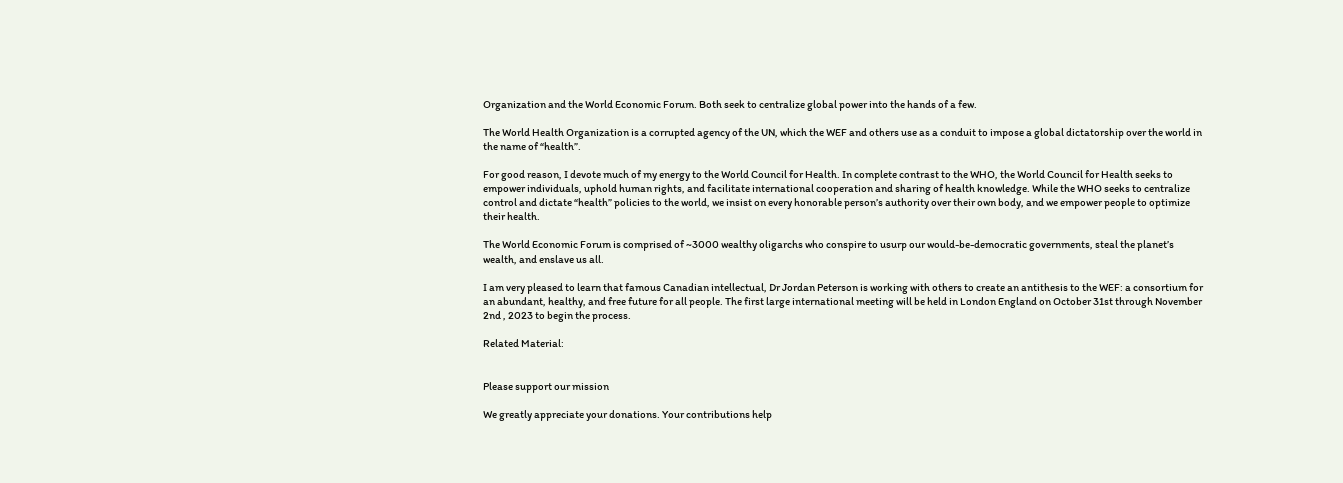Organization and the World Economic Forum. Both seek to centralize global power into the hands of a few.

The World Health Organization is a corrupted agency of the UN, which the WEF and others use as a conduit to impose a global dictatorship over the world in the name of “health”.

For good reason, I devote much of my energy to the World Council for Health. In complete contrast to the WHO, the World Council for Health seeks to empower individuals, uphold human rights, and facilitate international cooperation and sharing of health knowledge. While the WHO seeks to centralize control and dictate “health” policies to the world, we insist on every honorable person’s authority over their own body, and we empower people to optimize their health.

The World Economic Forum is comprised of ~3000 wealthy oligarchs who conspire to usurp our would-be-democratic governments, steal the planet’s wealth, and enslave us all.

I am very pleased to learn that famous Canadian intellectual, Dr Jordan Peterson is working with others to create an antithesis to the WEF: a consortium for an abundant, healthy, and free future for all people. The first large international meeting will be held in London England on October 31st through November 2nd , 2023 to begin the process.

Related Material:


Please support our mission

We greatly appreciate your donations. Your contributions help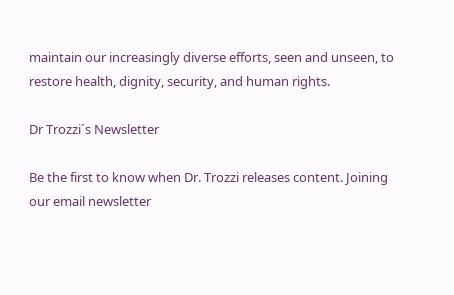maintain our increasingly diverse efforts, seen and unseen, to restore health, dignity, security, and human rights.

Dr Trozzi´s Newsletter

Be the first to know when Dr. Trozzi releases content. Joining our email newsletter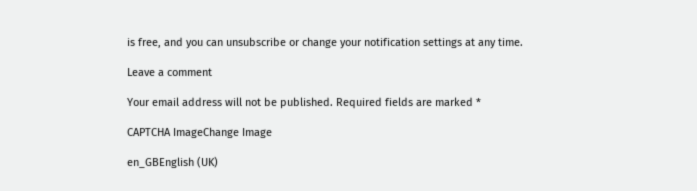is free, and you can unsubscribe or change your notification settings at any time.

Leave a comment

Your email address will not be published. Required fields are marked *

CAPTCHA ImageChange Image

en_GBEnglish (UK)